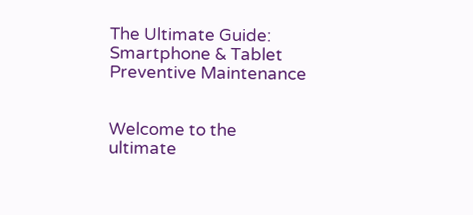The Ultimate Guide: Smartphone & Tablet Preventive Maintenance


Welcome to the ultimate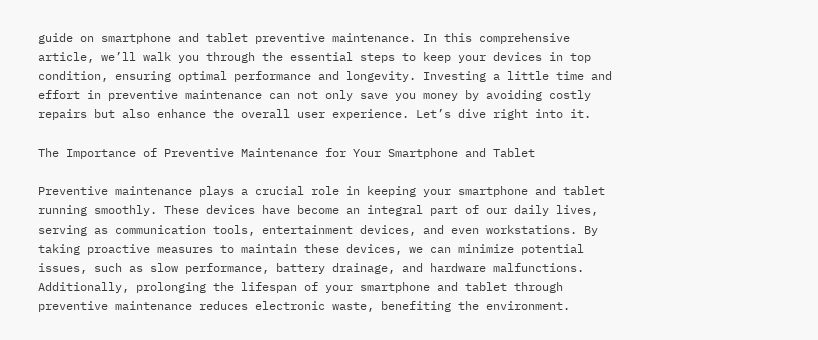guide on smartphone and tablet preventive maintenance. In this comprehensive article, we’ll walk you through the essential steps to keep your devices in top condition, ensuring optimal performance and longevity. Investing a little time and effort in preventive maintenance can not only save you money by avoiding costly repairs but also enhance the overall user experience. Let’s dive right into it.

The Importance of Preventive Maintenance for Your Smartphone and Tablet

Preventive maintenance plays a crucial role in keeping your smartphone and tablet running smoothly. These devices have become an integral part of our daily lives, serving as communication tools, entertainment devices, and even workstations. By taking proactive measures to maintain these devices, we can minimize potential issues, such as slow performance, battery drainage, and hardware malfunctions. Additionally, prolonging the lifespan of your smartphone and tablet through preventive maintenance reduces electronic waste, benefiting the environment.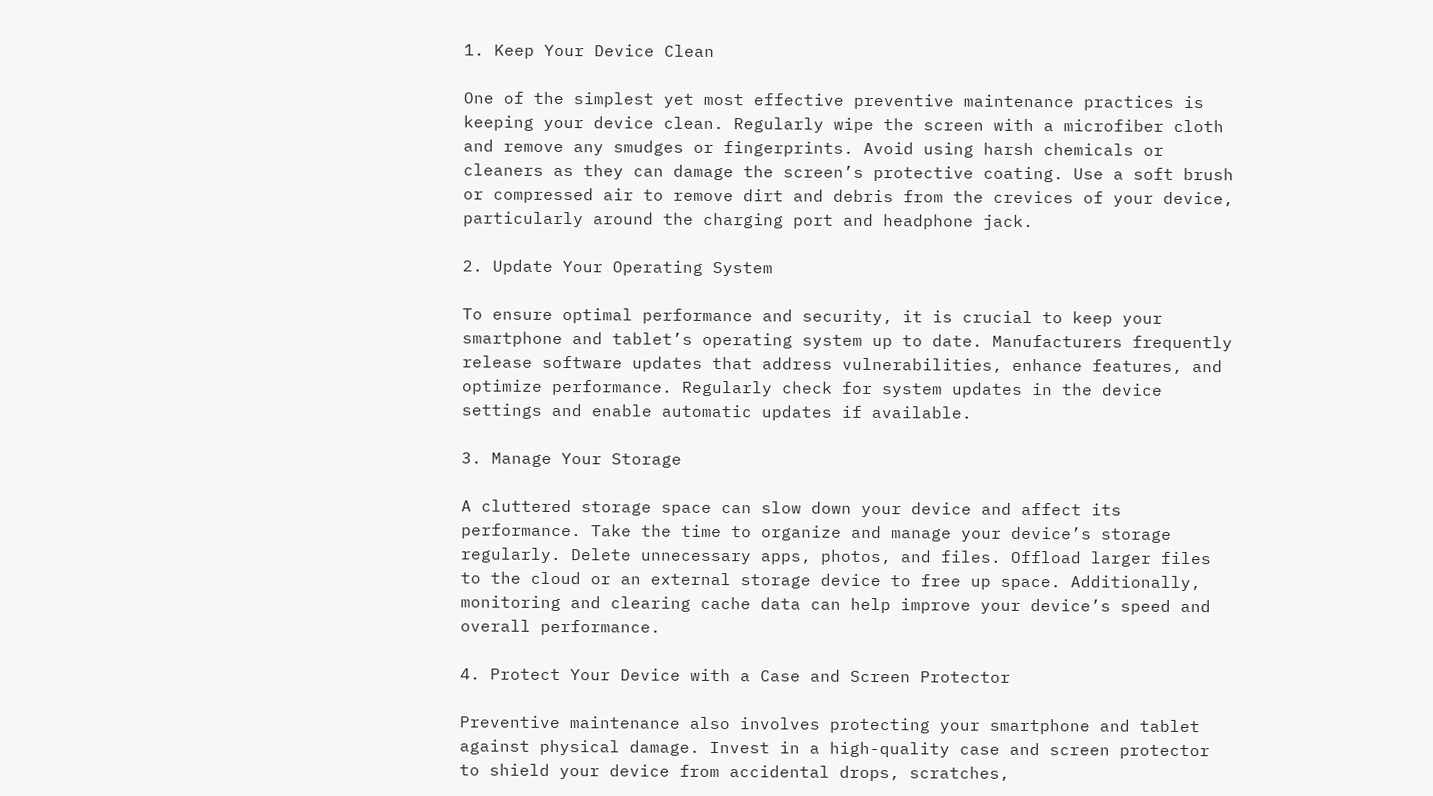1. Keep Your Device Clean

One of the simplest yet most effective preventive maintenance practices is keeping your device clean. Regularly wipe the screen with a microfiber cloth and remove any smudges or fingerprints. Avoid using harsh chemicals or cleaners as they can damage the screen’s protective coating. Use a soft brush or compressed air to remove dirt and debris from the crevices of your device, particularly around the charging port and headphone jack.

2. Update Your Operating System

To ensure optimal performance and security, it is crucial to keep your smartphone and tablet’s operating system up to date. Manufacturers frequently release software updates that address vulnerabilities, enhance features, and optimize performance. Regularly check for system updates in the device settings and enable automatic updates if available.

3. Manage Your Storage

A cluttered storage space can slow down your device and affect its performance. Take the time to organize and manage your device’s storage regularly. Delete unnecessary apps, photos, and files. Offload larger files to the cloud or an external storage device to free up space. Additionally, monitoring and clearing cache data can help improve your device’s speed and overall performance.

4. Protect Your Device with a Case and Screen Protector

Preventive maintenance also involves protecting your smartphone and tablet against physical damage. Invest in a high-quality case and screen protector to shield your device from accidental drops, scratches,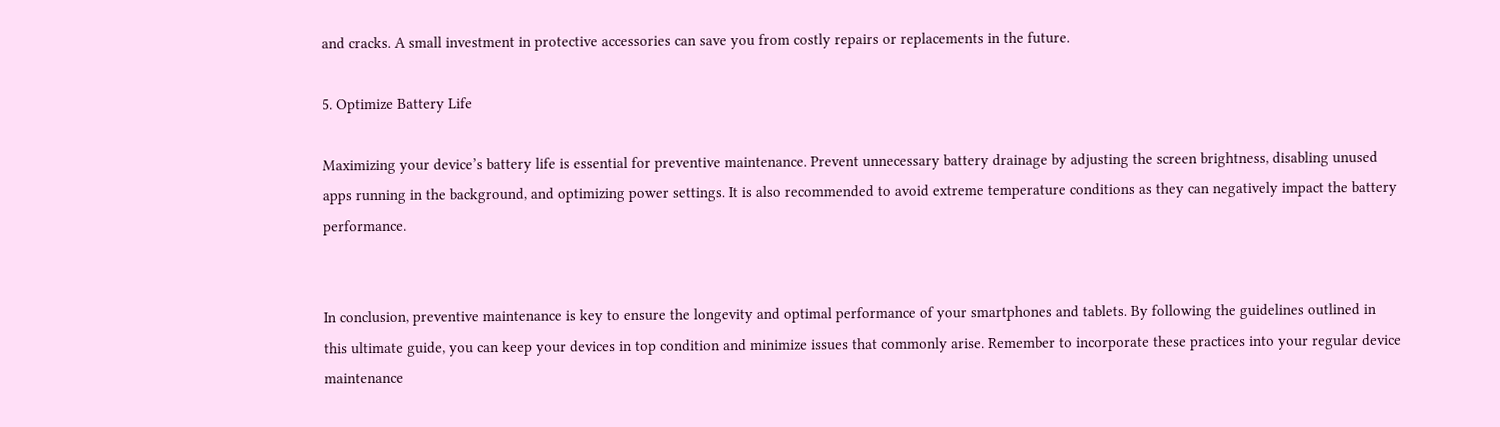and cracks. A small investment in protective accessories can save you from costly repairs or replacements in the future.

5. Optimize Battery Life

Maximizing your device’s battery life is essential for preventive maintenance. Prevent unnecessary battery drainage by adjusting the screen brightness, disabling unused apps running in the background, and optimizing power settings. It is also recommended to avoid extreme temperature conditions as they can negatively impact the battery performance.


In conclusion, preventive maintenance is key to ensure the longevity and optimal performance of your smartphones and tablets. By following the guidelines outlined in this ultimate guide, you can keep your devices in top condition and minimize issues that commonly arise. Remember to incorporate these practices into your regular device maintenance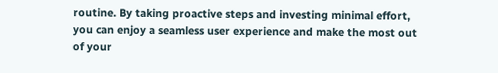routine. By taking proactive steps and investing minimal effort, you can enjoy a seamless user experience and make the most out of your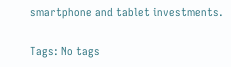smartphone and tablet investments.

Tags: No tags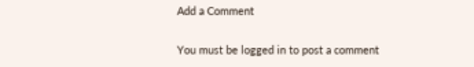Add a Comment

You must be logged in to post a comment